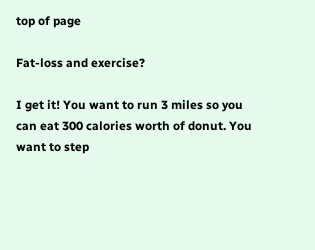top of page

Fat-loss and exercise?

I get it! You want to run 3 miles so you can eat 300 calories worth of donut. You want to step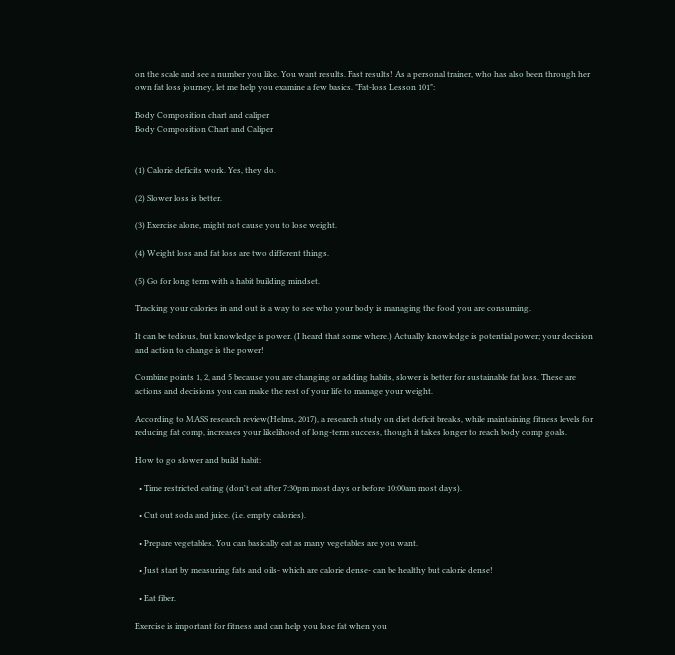on the scale and see a number you like. You want results. Fast results! As a personal trainer, who has also been through her own fat loss journey, let me help you examine a few basics. "Fat-loss Lesson 101":

Body Composition chart and caliper
Body Composition Chart and Caliper


(1) Calorie deficits work. Yes, they do.

(2) Slower loss is better.

(3) Exercise alone, might not cause you to lose weight.

(4) Weight loss and fat loss are two different things.

(5) Go for long term with a habit building mindset.

Tracking your calories in and out is a way to see who your body is managing the food you are consuming.

It can be tedious, but knowledge is power. (I heard that some where.) Actually knowledge is potential power; your decision and action to change is the power!

Combine points 1, 2, and 5 because you are changing or adding habits, slower is better for sustainable fat loss. These are actions and decisions you can make the rest of your life to manage your weight.

According to MASS research review(Helms, 2017), a research study on diet deficit breaks, while maintaining fitness levels for reducing fat comp, increases your likelihood of long-term success, though it takes longer to reach body comp goals.

How to go slower and build habit:

  • Time restricted eating (don't eat after 7:30pm most days or before 10:00am most days).

  • Cut out soda and juice. (i.e. empty calories).

  • Prepare vegetables. You can basically eat as many vegetables are you want.

  • Just start by measuring fats and oils- which are calorie dense- can be healthy but calorie dense!

  • Eat fiber.

Exercise is important for fitness and can help you lose fat when you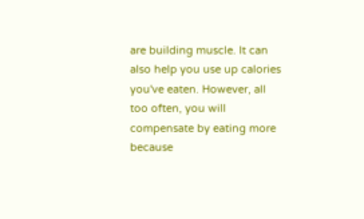are building muscle. It can also help you use up calories you've eaten. However, all too often, you will compensate by eating more because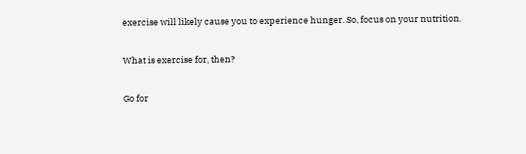exercise will likely cause you to experience hunger. So, focus on your nutrition.

What is exercise for, then?

Go for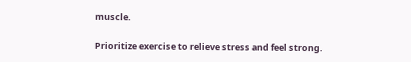muscle.

Prioritize exercise to relieve stress and feel strong.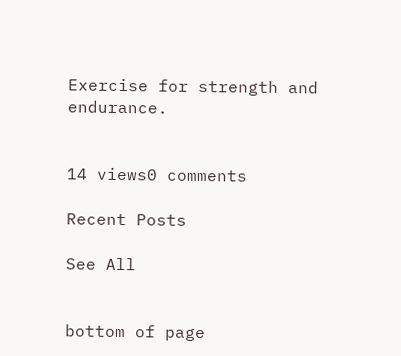Exercise for strength and endurance.


14 views0 comments

Recent Posts

See All


bottom of page